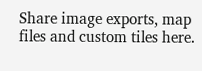Share image exports, map files and custom tiles here.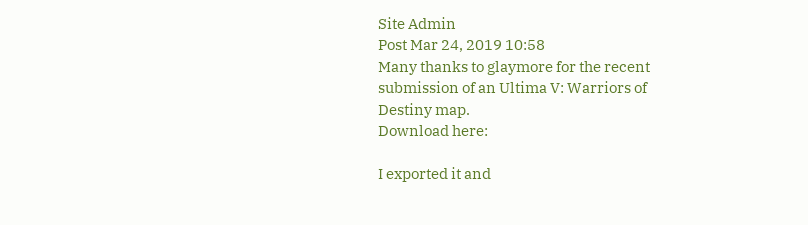Site Admin
Post Mar 24, 2019 10:58
Many thanks to glaymore for the recent submission of an Ultima V: Warriors of Destiny map.
Download here:

I exported it and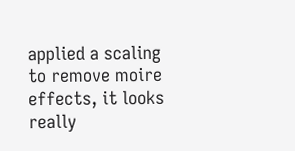applied a scaling to remove moire effects, it looks really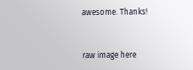awesome. Thanks!


raw image here